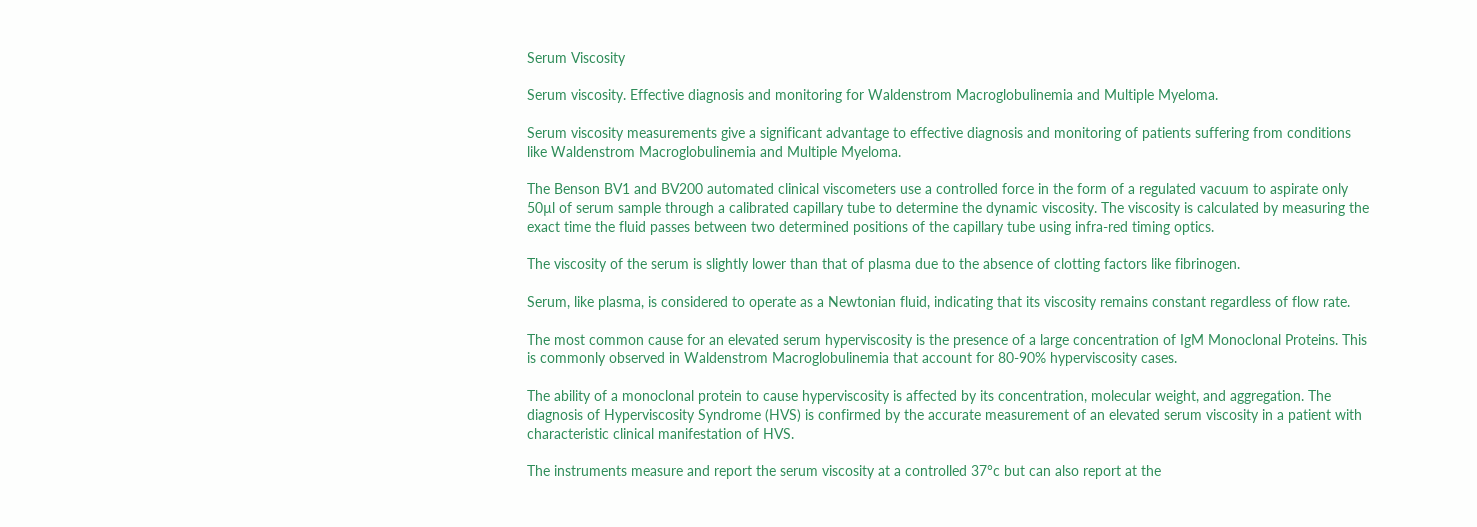Serum Viscosity

Serum viscosity. Effective diagnosis and monitoring for Waldenstrom Macroglobulinemia and Multiple Myeloma.

Serum viscosity measurements give a significant advantage to effective diagnosis and monitoring of patients suffering from conditions like Waldenstrom Macroglobulinemia and Multiple Myeloma.

The Benson BV1 and BV200 automated clinical viscometers use a controlled force in the form of a regulated vacuum to aspirate only 50µl of serum sample through a calibrated capillary tube to determine the dynamic viscosity. The viscosity is calculated by measuring the exact time the fluid passes between two determined positions of the capillary tube using infra-red timing optics.

The viscosity of the serum is slightly lower than that of plasma due to the absence of clotting factors like fibrinogen.

Serum, like plasma, is considered to operate as a Newtonian fluid, indicating that its viscosity remains constant regardless of flow rate.

The most common cause for an elevated serum hyperviscosity is the presence of a large concentration of IgM Monoclonal Proteins. This is commonly observed in Waldenstrom Macroglobulinemia that account for 80-90% hyperviscosity cases.

The ability of a monoclonal protein to cause hyperviscosity is affected by its concentration, molecular weight, and aggregation. The diagnosis of Hyperviscosity Syndrome (HVS) is confirmed by the accurate measurement of an elevated serum viscosity in a patient with characteristic clinical manifestation of HVS.

The instruments measure and report the serum viscosity at a controlled 37°c but can also report at the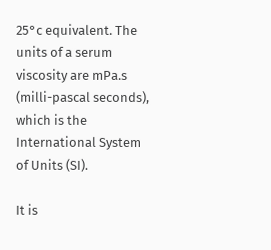25°c equivalent. The units of a serum viscosity are mPa.s (milli-pascal seconds), which is the International System of Units (SI).

It is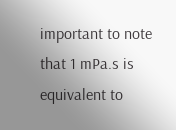important to note that 1 mPa.s is equivalent to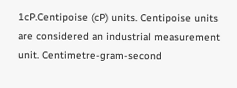1cP.Centipoise (cP) units. Centipoise units are considered an industrial measurement unit. Centimetre-gram-second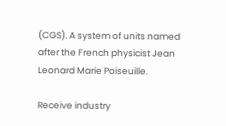(CGS). A system of units named after the French physicist Jean Leonard Marie Poiseuille.

Receive industry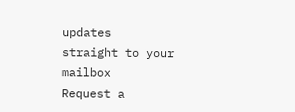updates
straight to your mailbox
Request a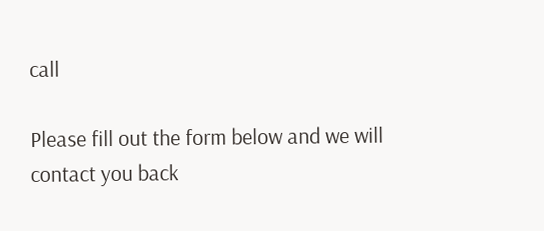call

Please fill out the form below and we will contact you back